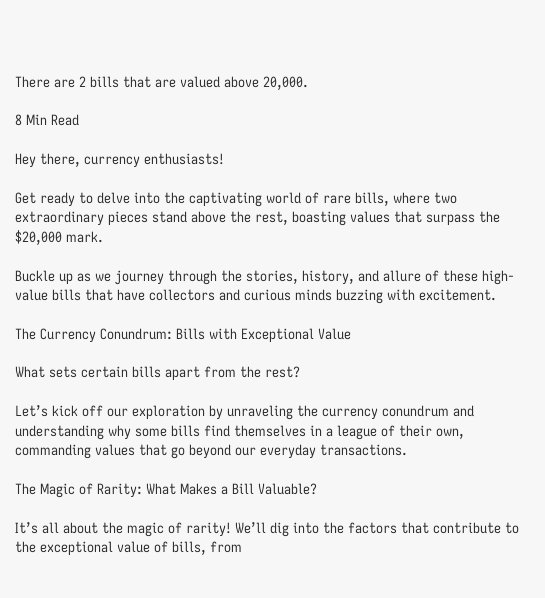There are 2 bills that are valued above 20,000.

8 Min Read

Hey there, currency enthusiasts!

Get ready to delve into the captivating world of rare bills, where two extraordinary pieces stand above the rest, boasting values that surpass the $20,000 mark.

Buckle up as we journey through the stories, history, and allure of these high-value bills that have collectors and curious minds buzzing with excitement.

The Currency Conundrum: Bills with Exceptional Value

What sets certain bills apart from the rest?

Let’s kick off our exploration by unraveling the currency conundrum and understanding why some bills find themselves in a league of their own, commanding values that go beyond our everyday transactions.

The Magic of Rarity: What Makes a Bill Valuable?

It’s all about the magic of rarity! We’ll dig into the factors that contribute to the exceptional value of bills, from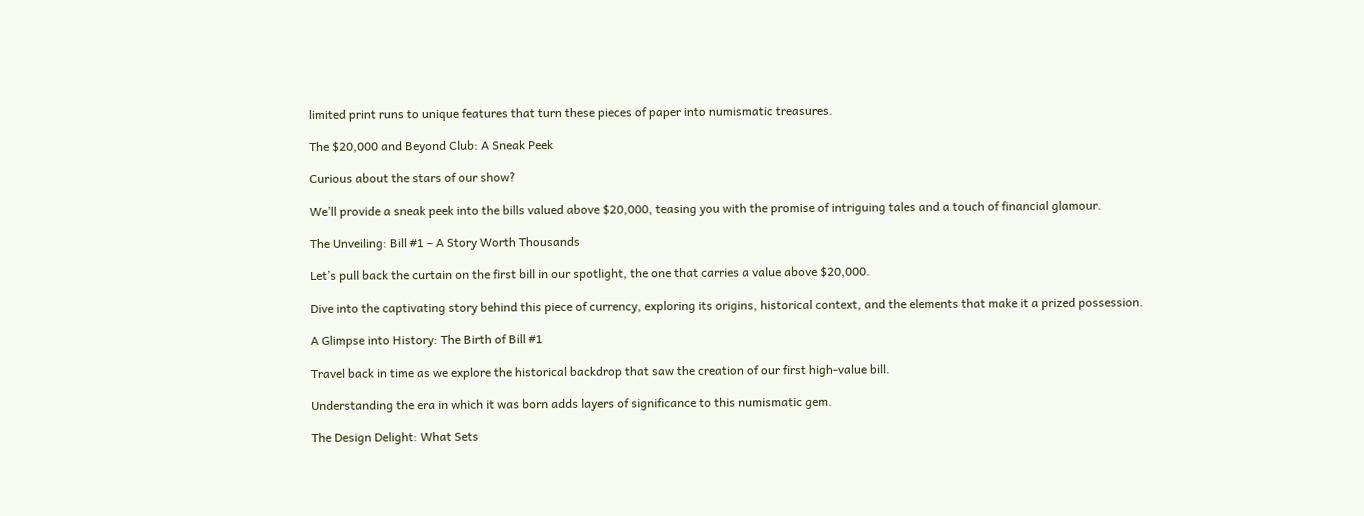limited print runs to unique features that turn these pieces of paper into numismatic treasures.

The $20,000 and Beyond Club: A Sneak Peek

Curious about the stars of our show?

We’ll provide a sneak peek into the bills valued above $20,000, teasing you with the promise of intriguing tales and a touch of financial glamour.

The Unveiling: Bill #1 – A Story Worth Thousands

Let’s pull back the curtain on the first bill in our spotlight, the one that carries a value above $20,000.

Dive into the captivating story behind this piece of currency, exploring its origins, historical context, and the elements that make it a prized possession.

A Glimpse into History: The Birth of Bill #1

Travel back in time as we explore the historical backdrop that saw the creation of our first high-value bill.

Understanding the era in which it was born adds layers of significance to this numismatic gem.

The Design Delight: What Sets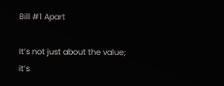Bill #1 Apart

It’s not just about the value; it’s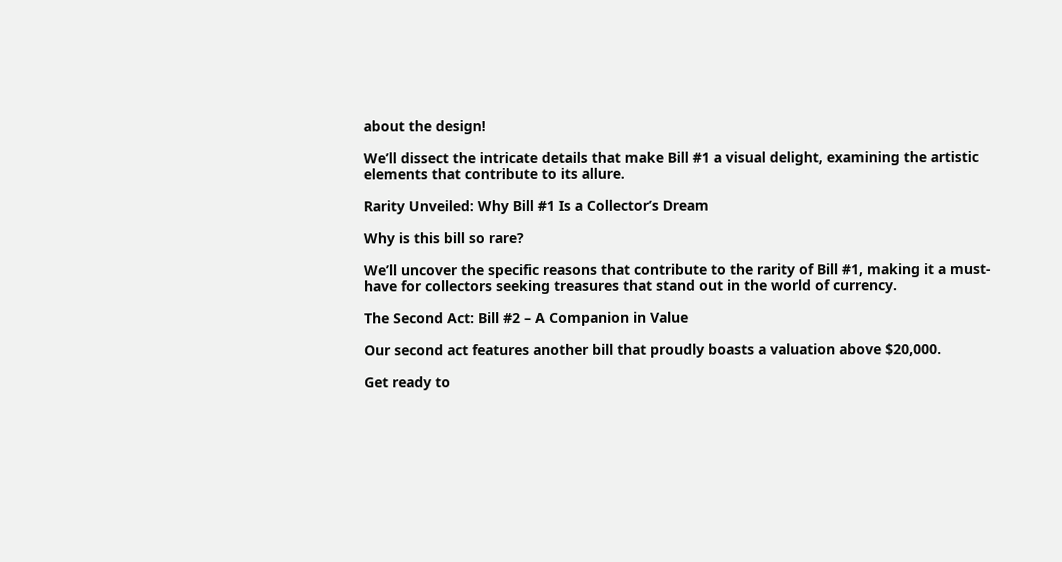about the design!

We’ll dissect the intricate details that make Bill #1 a visual delight, examining the artistic elements that contribute to its allure.

Rarity Unveiled: Why Bill #1 Is a Collector’s Dream

Why is this bill so rare?

We’ll uncover the specific reasons that contribute to the rarity of Bill #1, making it a must-have for collectors seeking treasures that stand out in the world of currency.

The Second Act: Bill #2 – A Companion in Value

Our second act features another bill that proudly boasts a valuation above $20,000.

Get ready to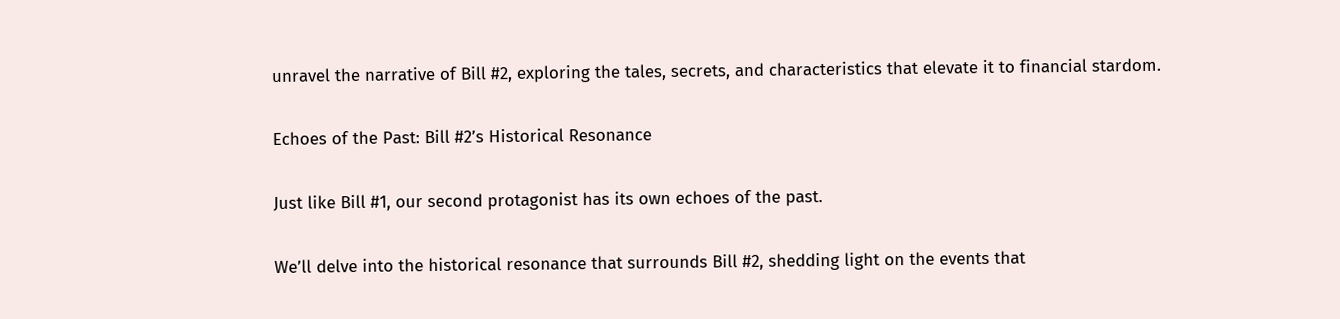unravel the narrative of Bill #2, exploring the tales, secrets, and characteristics that elevate it to financial stardom.

Echoes of the Past: Bill #2’s Historical Resonance

Just like Bill #1, our second protagonist has its own echoes of the past.

We’ll delve into the historical resonance that surrounds Bill #2, shedding light on the events that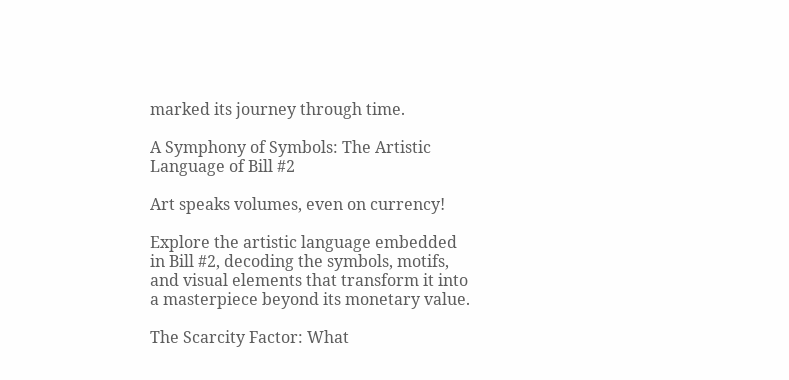marked its journey through time.

A Symphony of Symbols: The Artistic Language of Bill #2

Art speaks volumes, even on currency!

Explore the artistic language embedded in Bill #2, decoding the symbols, motifs, and visual elements that transform it into a masterpiece beyond its monetary value.

The Scarcity Factor: What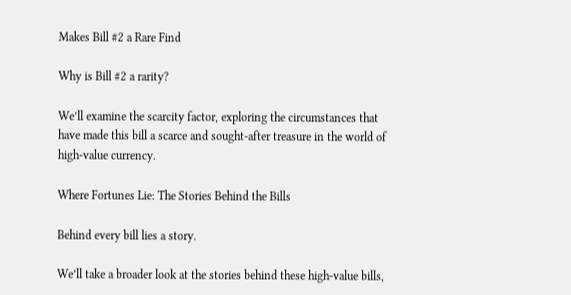Makes Bill #2 a Rare Find

Why is Bill #2 a rarity?

We’ll examine the scarcity factor, exploring the circumstances that have made this bill a scarce and sought-after treasure in the world of high-value currency.

Where Fortunes Lie: The Stories Behind the Bills

Behind every bill lies a story.

We’ll take a broader look at the stories behind these high-value bills,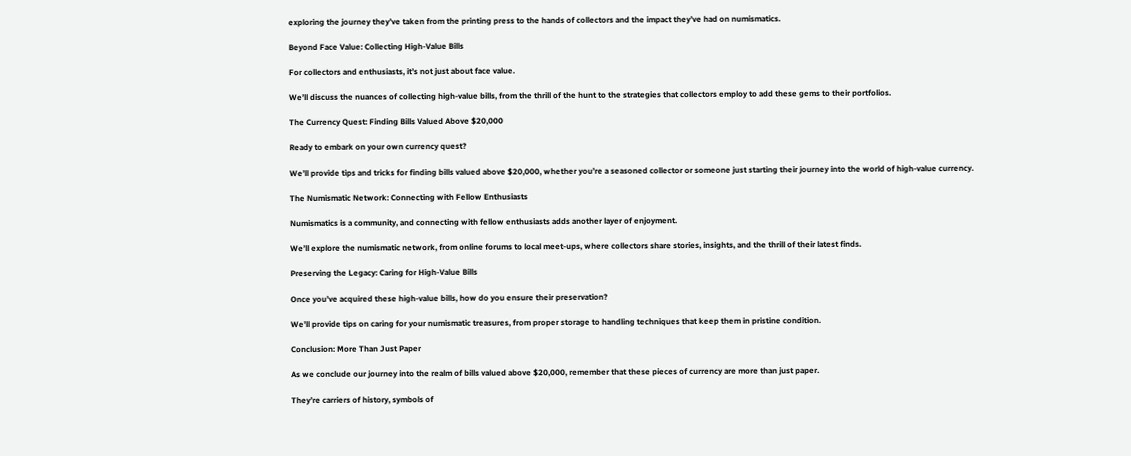exploring the journey they’ve taken from the printing press to the hands of collectors and the impact they’ve had on numismatics.

Beyond Face Value: Collecting High-Value Bills

For collectors and enthusiasts, it’s not just about face value.

We’ll discuss the nuances of collecting high-value bills, from the thrill of the hunt to the strategies that collectors employ to add these gems to their portfolios.

The Currency Quest: Finding Bills Valued Above $20,000

Ready to embark on your own currency quest?

We’ll provide tips and tricks for finding bills valued above $20,000, whether you’re a seasoned collector or someone just starting their journey into the world of high-value currency.

The Numismatic Network: Connecting with Fellow Enthusiasts

Numismatics is a community, and connecting with fellow enthusiasts adds another layer of enjoyment.

We’ll explore the numismatic network, from online forums to local meet-ups, where collectors share stories, insights, and the thrill of their latest finds.

Preserving the Legacy: Caring for High-Value Bills

Once you’ve acquired these high-value bills, how do you ensure their preservation?

We’ll provide tips on caring for your numismatic treasures, from proper storage to handling techniques that keep them in pristine condition.

Conclusion: More Than Just Paper

As we conclude our journey into the realm of bills valued above $20,000, remember that these pieces of currency are more than just paper.

They’re carriers of history, symbols of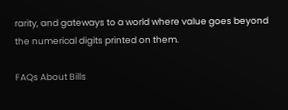rarity, and gateways to a world where value goes beyond the numerical digits printed on them.

FAQs About Bills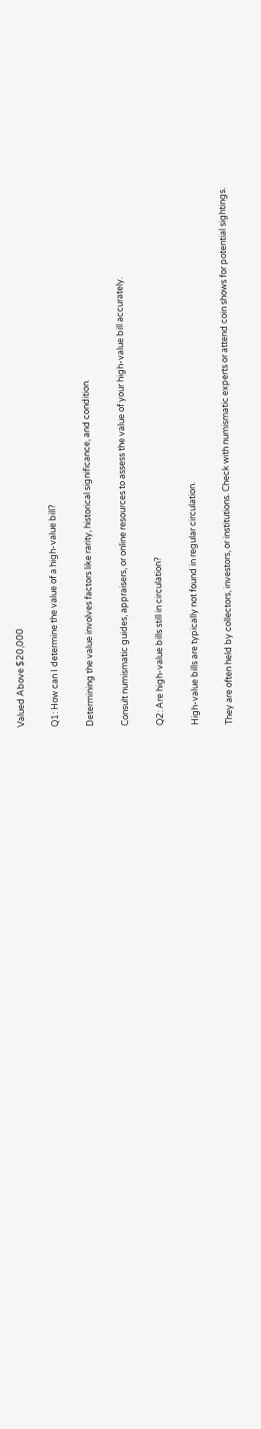Valued Above $20,000

Q1: How can I determine the value of a high-value bill?

Determining the value involves factors like rarity, historical significance, and condition.

Consult numismatic guides, appraisers, or online resources to assess the value of your high-value bill accurately.

Q2: Are high-value bills still in circulation?

High-value bills are typically not found in regular circulation.

They are often held by collectors, investors, or institutions. Check with numismatic experts or attend coin shows for potential sightings.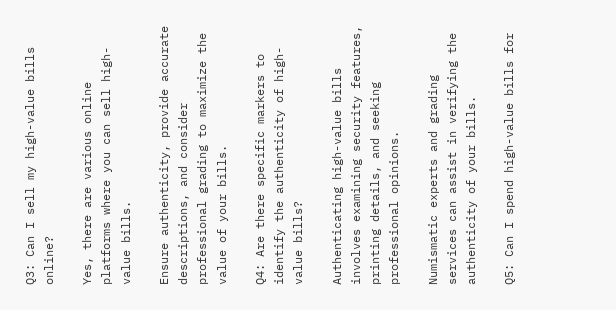Q3: Can I sell my high-value bills online?

Yes, there are various online platforms where you can sell high-value bills.

Ensure authenticity, provide accurate descriptions, and consider professional grading to maximize the value of your bills.

Q4: Are there specific markers to identify the authenticity of high-value bills?

Authenticating high-value bills involves examining security features, printing details, and seeking professional opinions.

Numismatic experts and grading services can assist in verifying the authenticity of your bills.

Q5: Can I spend high-value bills for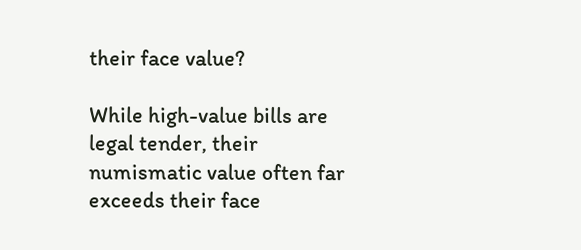their face value?

While high-value bills are legal tender, their numismatic value often far exceeds their face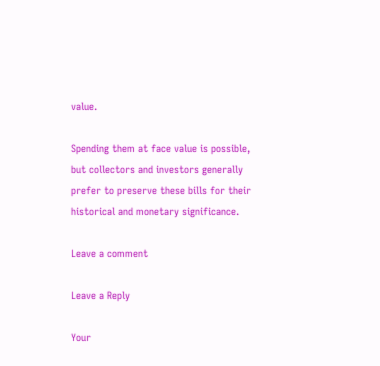value.

Spending them at face value is possible, but collectors and investors generally prefer to preserve these bills for their historical and monetary significance.

Leave a comment

Leave a Reply

Your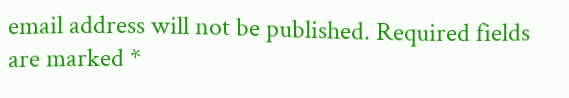email address will not be published. Required fields are marked *